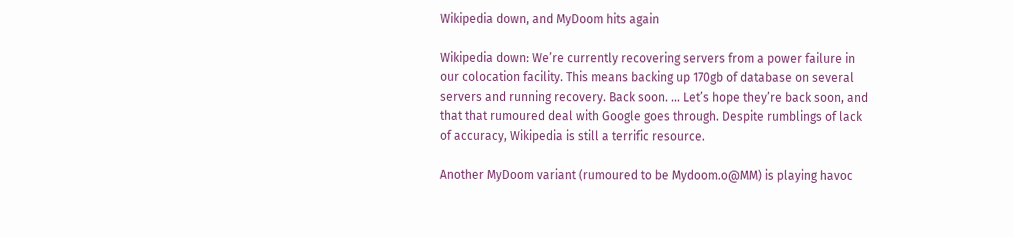Wikipedia down, and MyDoom hits again

Wikipedia down: We’re currently recovering servers from a power failure in our colocation facility. This means backing up 170gb of database on several servers and running recovery. Back soon. … Let’s hope they’re back soon, and that that rumoured deal with Google goes through. Despite rumblings of lack of accuracy, Wikipedia is still a terrific resource.

Another MyDoom variant (rumoured to be Mydoom.o@MM) is playing havoc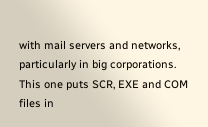with mail servers and networks, particularly in big corporations. This one puts SCR, EXE and COM files in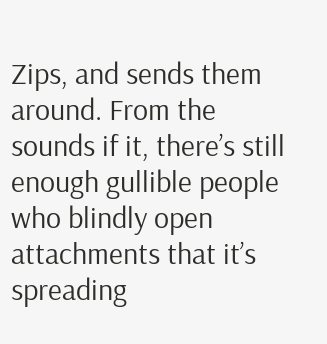Zips, and sends them around. From the sounds if it, there’s still enough gullible people who blindly open attachments that it’s spreading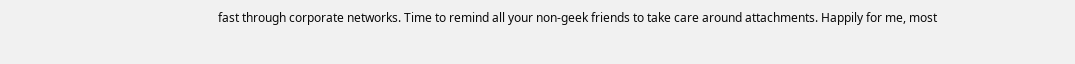fast through corporate networks. Time to remind all your non-geek friends to take care around attachments. Happily for me, most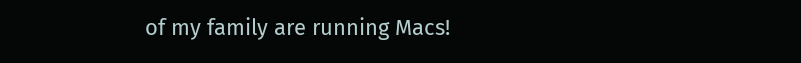of my family are running Macs!